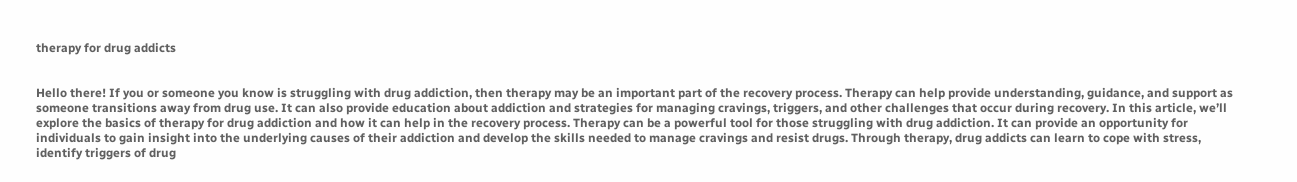therapy for drug addicts


Hello there! If you or someone you know is struggling with drug addiction, then therapy may be an important part of the recovery process. Therapy can help provide understanding, guidance, and support as someone transitions away from drug use. It can also provide education about addiction and strategies for managing cravings, triggers, and other challenges that occur during recovery. In this article, we’ll explore the basics of therapy for drug addiction and how it can help in the recovery process. Therapy can be a powerful tool for those struggling with drug addiction. It can provide an opportunity for individuals to gain insight into the underlying causes of their addiction and develop the skills needed to manage cravings and resist drugs. Through therapy, drug addicts can learn to cope with stress, identify triggers of drug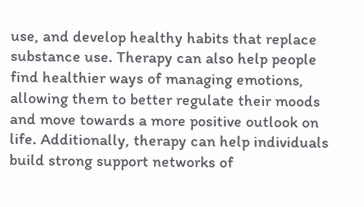use, and develop healthy habits that replace substance use. Therapy can also help people find healthier ways of managing emotions, allowing them to better regulate their moods and move towards a more positive outlook on life. Additionally, therapy can help individuals build strong support networks of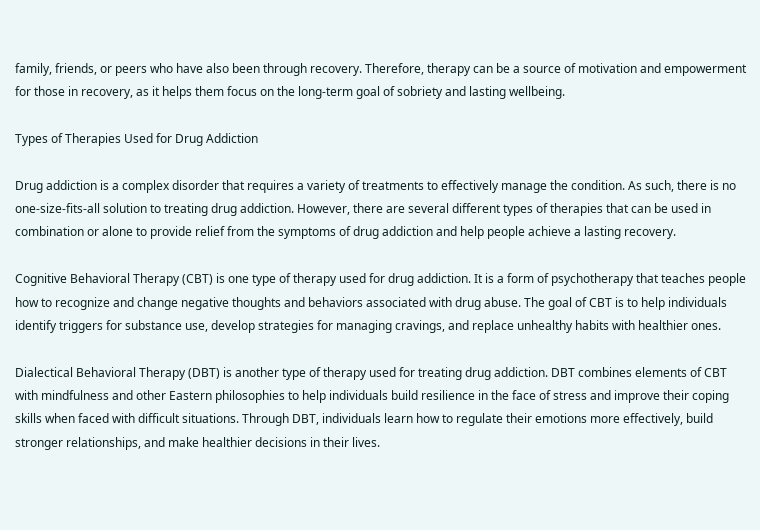family, friends, or peers who have also been through recovery. Therefore, therapy can be a source of motivation and empowerment for those in recovery, as it helps them focus on the long-term goal of sobriety and lasting wellbeing.

Types of Therapies Used for Drug Addiction

Drug addiction is a complex disorder that requires a variety of treatments to effectively manage the condition. As such, there is no one-size-fits-all solution to treating drug addiction. However, there are several different types of therapies that can be used in combination or alone to provide relief from the symptoms of drug addiction and help people achieve a lasting recovery.

Cognitive Behavioral Therapy (CBT) is one type of therapy used for drug addiction. It is a form of psychotherapy that teaches people how to recognize and change negative thoughts and behaviors associated with drug abuse. The goal of CBT is to help individuals identify triggers for substance use, develop strategies for managing cravings, and replace unhealthy habits with healthier ones.

Dialectical Behavioral Therapy (DBT) is another type of therapy used for treating drug addiction. DBT combines elements of CBT with mindfulness and other Eastern philosophies to help individuals build resilience in the face of stress and improve their coping skills when faced with difficult situations. Through DBT, individuals learn how to regulate their emotions more effectively, build stronger relationships, and make healthier decisions in their lives.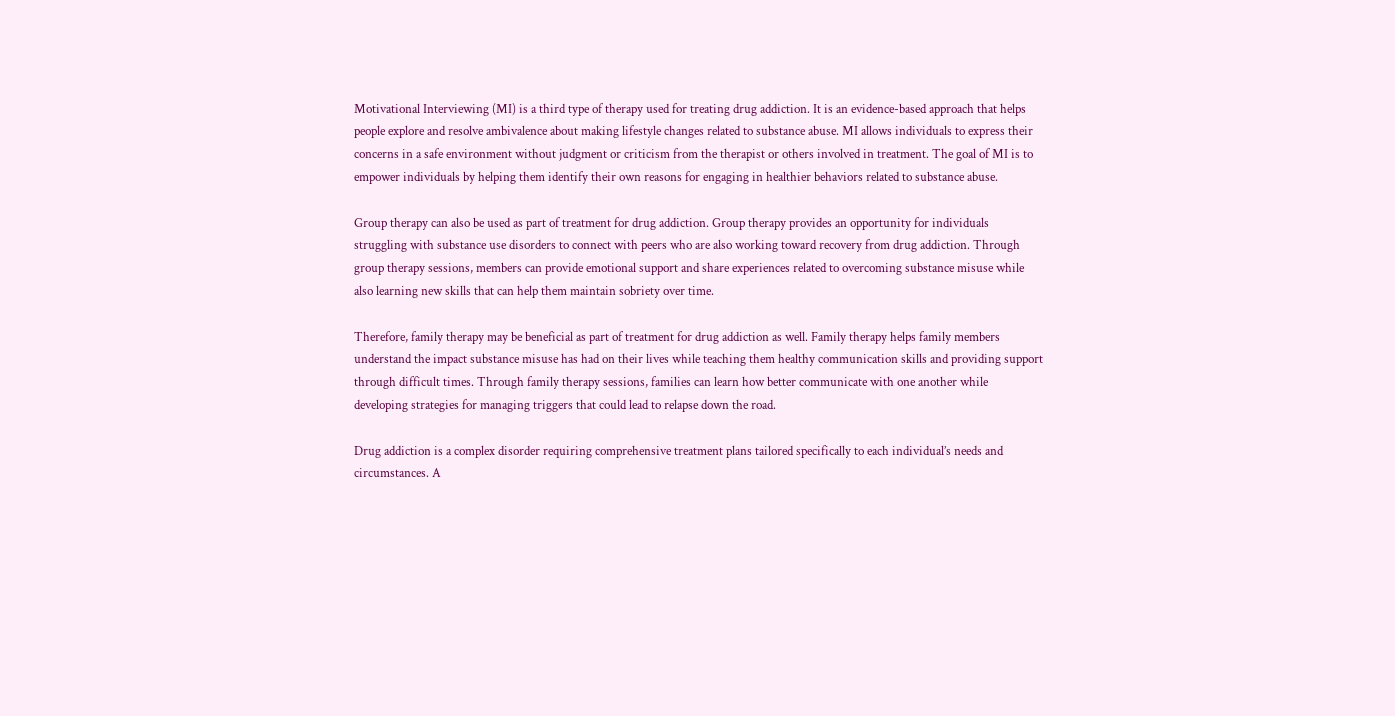Motivational Interviewing (MI) is a third type of therapy used for treating drug addiction. It is an evidence-based approach that helps people explore and resolve ambivalence about making lifestyle changes related to substance abuse. MI allows individuals to express their concerns in a safe environment without judgment or criticism from the therapist or others involved in treatment. The goal of MI is to empower individuals by helping them identify their own reasons for engaging in healthier behaviors related to substance abuse.

Group therapy can also be used as part of treatment for drug addiction. Group therapy provides an opportunity for individuals struggling with substance use disorders to connect with peers who are also working toward recovery from drug addiction. Through group therapy sessions, members can provide emotional support and share experiences related to overcoming substance misuse while also learning new skills that can help them maintain sobriety over time.

Therefore, family therapy may be beneficial as part of treatment for drug addiction as well. Family therapy helps family members understand the impact substance misuse has had on their lives while teaching them healthy communication skills and providing support through difficult times. Through family therapy sessions, families can learn how better communicate with one another while developing strategies for managing triggers that could lead to relapse down the road.

Drug addiction is a complex disorder requiring comprehensive treatment plans tailored specifically to each individual’s needs and circumstances. A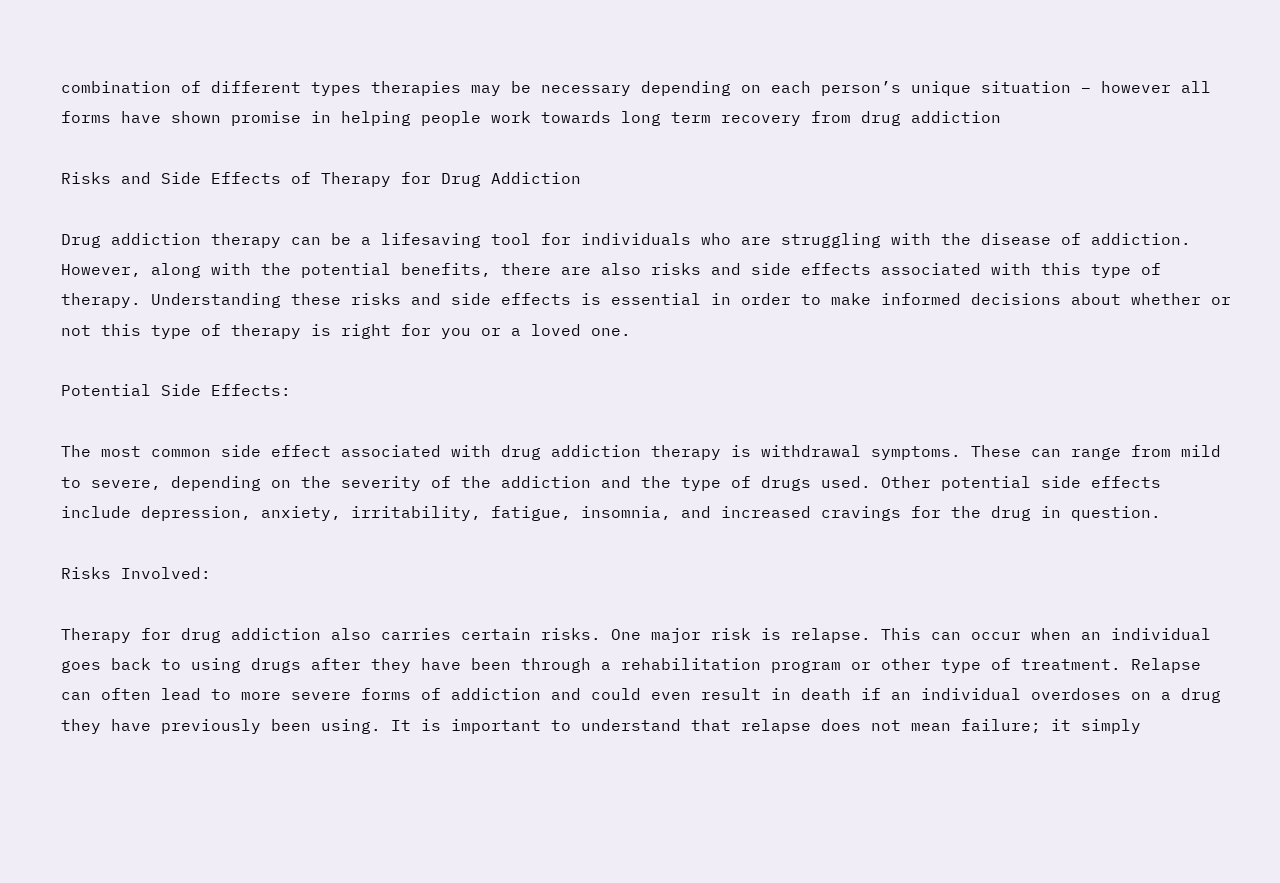combination of different types therapies may be necessary depending on each person’s unique situation – however all forms have shown promise in helping people work towards long term recovery from drug addiction

Risks and Side Effects of Therapy for Drug Addiction

Drug addiction therapy can be a lifesaving tool for individuals who are struggling with the disease of addiction. However, along with the potential benefits, there are also risks and side effects associated with this type of therapy. Understanding these risks and side effects is essential in order to make informed decisions about whether or not this type of therapy is right for you or a loved one.

Potential Side Effects:

The most common side effect associated with drug addiction therapy is withdrawal symptoms. These can range from mild to severe, depending on the severity of the addiction and the type of drugs used. Other potential side effects include depression, anxiety, irritability, fatigue, insomnia, and increased cravings for the drug in question.

Risks Involved:

Therapy for drug addiction also carries certain risks. One major risk is relapse. This can occur when an individual goes back to using drugs after they have been through a rehabilitation program or other type of treatment. Relapse can often lead to more severe forms of addiction and could even result in death if an individual overdoses on a drug they have previously been using. It is important to understand that relapse does not mean failure; it simply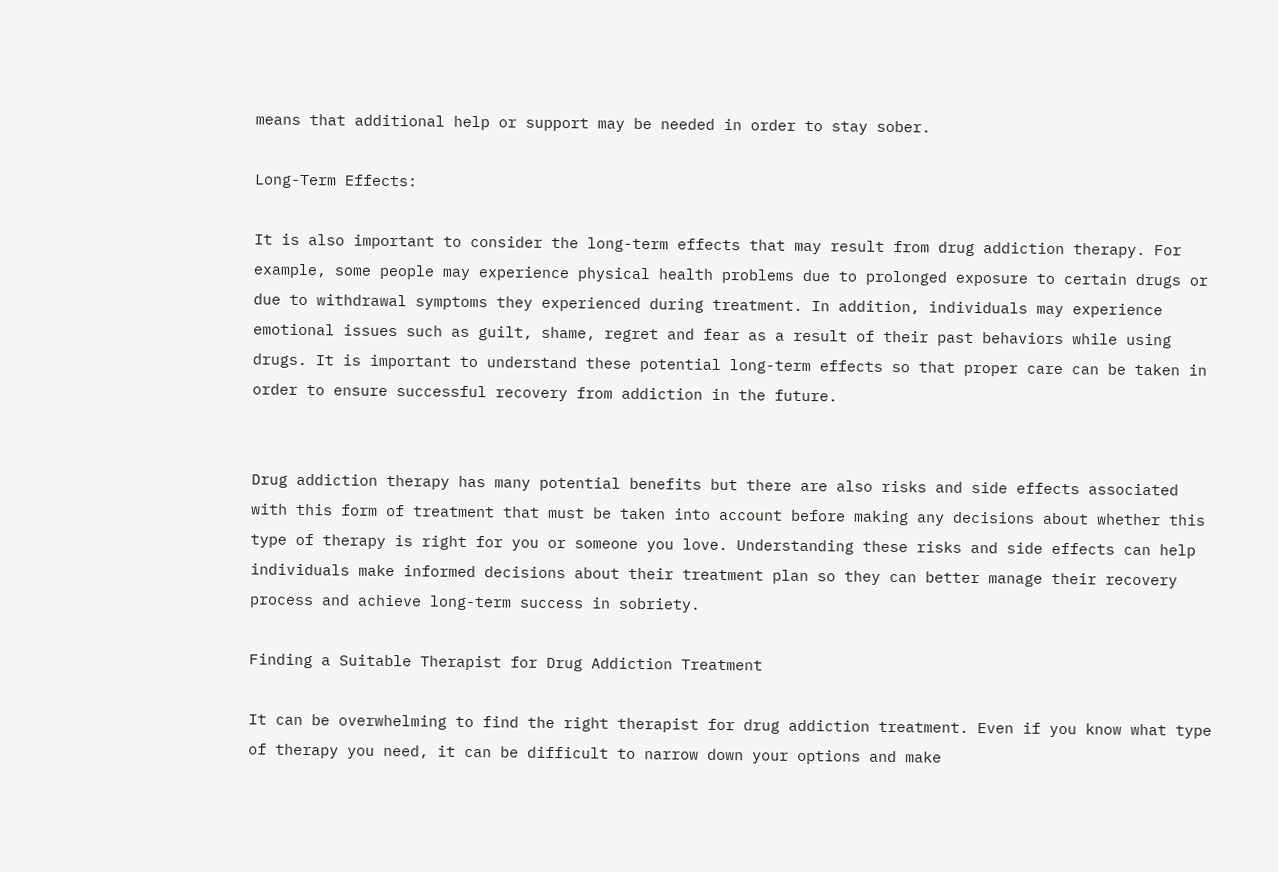means that additional help or support may be needed in order to stay sober.

Long-Term Effects:

It is also important to consider the long-term effects that may result from drug addiction therapy. For example, some people may experience physical health problems due to prolonged exposure to certain drugs or due to withdrawal symptoms they experienced during treatment. In addition, individuals may experience emotional issues such as guilt, shame, regret and fear as a result of their past behaviors while using drugs. It is important to understand these potential long-term effects so that proper care can be taken in order to ensure successful recovery from addiction in the future.


Drug addiction therapy has many potential benefits but there are also risks and side effects associated with this form of treatment that must be taken into account before making any decisions about whether this type of therapy is right for you or someone you love. Understanding these risks and side effects can help individuals make informed decisions about their treatment plan so they can better manage their recovery process and achieve long-term success in sobriety.

Finding a Suitable Therapist for Drug Addiction Treatment

It can be overwhelming to find the right therapist for drug addiction treatment. Even if you know what type of therapy you need, it can be difficult to narrow down your options and make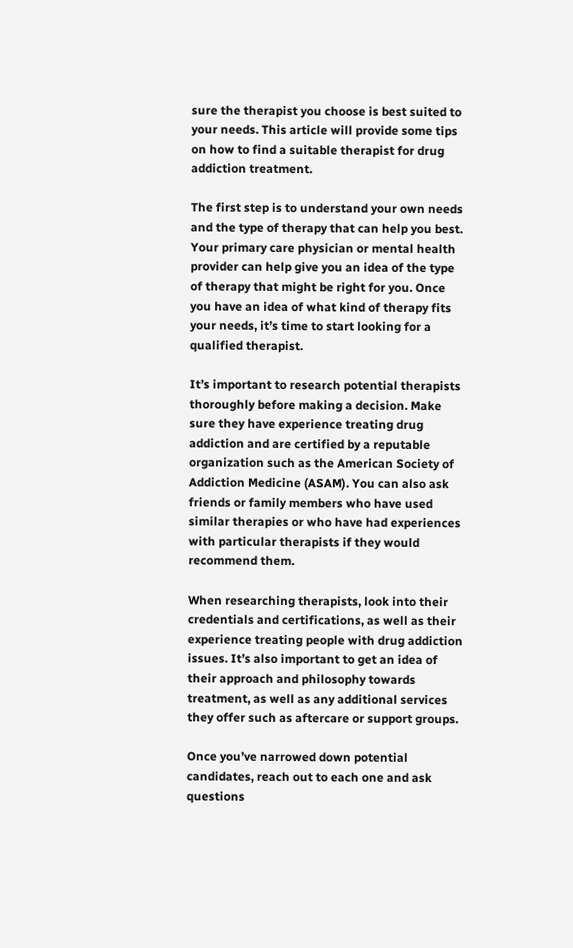sure the therapist you choose is best suited to your needs. This article will provide some tips on how to find a suitable therapist for drug addiction treatment.

The first step is to understand your own needs and the type of therapy that can help you best. Your primary care physician or mental health provider can help give you an idea of the type of therapy that might be right for you. Once you have an idea of what kind of therapy fits your needs, it’s time to start looking for a qualified therapist.

It’s important to research potential therapists thoroughly before making a decision. Make sure they have experience treating drug addiction and are certified by a reputable organization such as the American Society of Addiction Medicine (ASAM). You can also ask friends or family members who have used similar therapies or who have had experiences with particular therapists if they would recommend them.

When researching therapists, look into their credentials and certifications, as well as their experience treating people with drug addiction issues. It’s also important to get an idea of their approach and philosophy towards treatment, as well as any additional services they offer such as aftercare or support groups.

Once you’ve narrowed down potential candidates, reach out to each one and ask questions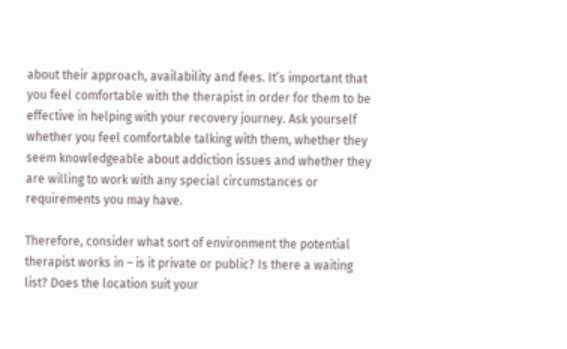about their approach, availability and fees. It’s important that you feel comfortable with the therapist in order for them to be effective in helping with your recovery journey. Ask yourself whether you feel comfortable talking with them, whether they seem knowledgeable about addiction issues and whether they are willing to work with any special circumstances or requirements you may have.

Therefore, consider what sort of environment the potential therapist works in – is it private or public? Is there a waiting list? Does the location suit your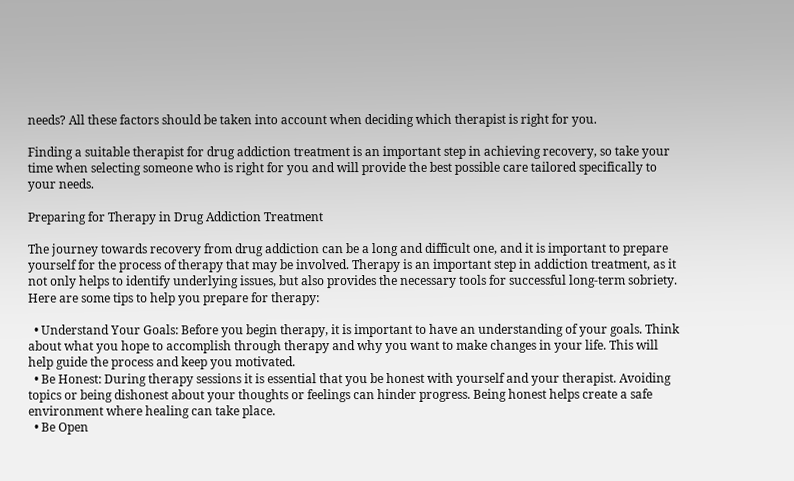needs? All these factors should be taken into account when deciding which therapist is right for you.

Finding a suitable therapist for drug addiction treatment is an important step in achieving recovery, so take your time when selecting someone who is right for you and will provide the best possible care tailored specifically to your needs.

Preparing for Therapy in Drug Addiction Treatment

The journey towards recovery from drug addiction can be a long and difficult one, and it is important to prepare yourself for the process of therapy that may be involved. Therapy is an important step in addiction treatment, as it not only helps to identify underlying issues, but also provides the necessary tools for successful long-term sobriety. Here are some tips to help you prepare for therapy:

  • Understand Your Goals: Before you begin therapy, it is important to have an understanding of your goals. Think about what you hope to accomplish through therapy and why you want to make changes in your life. This will help guide the process and keep you motivated.
  • Be Honest: During therapy sessions it is essential that you be honest with yourself and your therapist. Avoiding topics or being dishonest about your thoughts or feelings can hinder progress. Being honest helps create a safe environment where healing can take place.
  • Be Open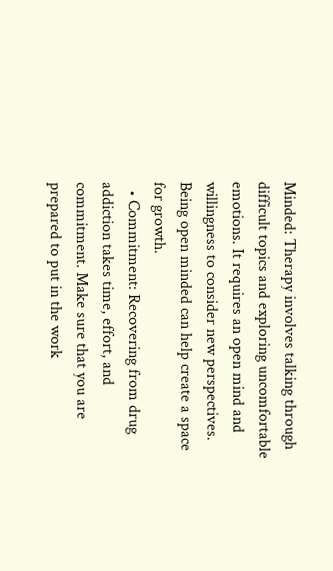Minded: Therapy involves talking through difficult topics and exploring uncomfortable emotions. It requires an open mind and willingness to consider new perspectives. Being open minded can help create a space for growth.
  • Commitment: Recovering from drug addiction takes time, effort, and commitment. Make sure that you are prepared to put in the work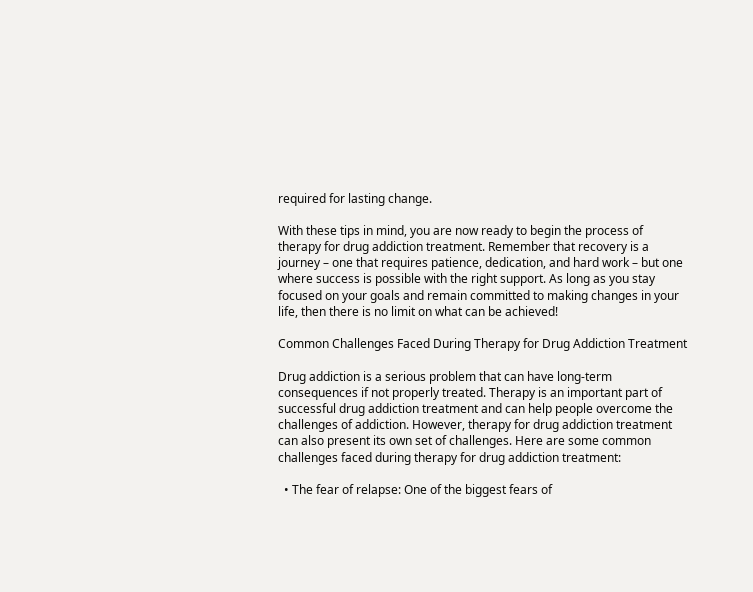required for lasting change.

With these tips in mind, you are now ready to begin the process of therapy for drug addiction treatment. Remember that recovery is a journey – one that requires patience, dedication, and hard work – but one where success is possible with the right support. As long as you stay focused on your goals and remain committed to making changes in your life, then there is no limit on what can be achieved!

Common Challenges Faced During Therapy for Drug Addiction Treatment

Drug addiction is a serious problem that can have long-term consequences if not properly treated. Therapy is an important part of successful drug addiction treatment and can help people overcome the challenges of addiction. However, therapy for drug addiction treatment can also present its own set of challenges. Here are some common challenges faced during therapy for drug addiction treatment:

  • The fear of relapse: One of the biggest fears of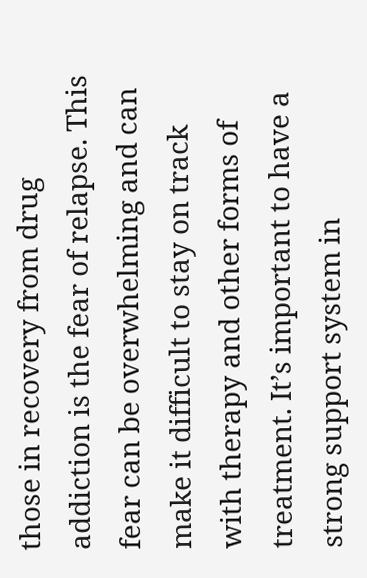those in recovery from drug addiction is the fear of relapse. This fear can be overwhelming and can make it difficult to stay on track with therapy and other forms of treatment. It’s important to have a strong support system in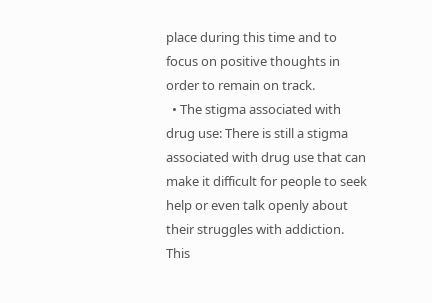place during this time and to focus on positive thoughts in order to remain on track.
  • The stigma associated with drug use: There is still a stigma associated with drug use that can make it difficult for people to seek help or even talk openly about their struggles with addiction. This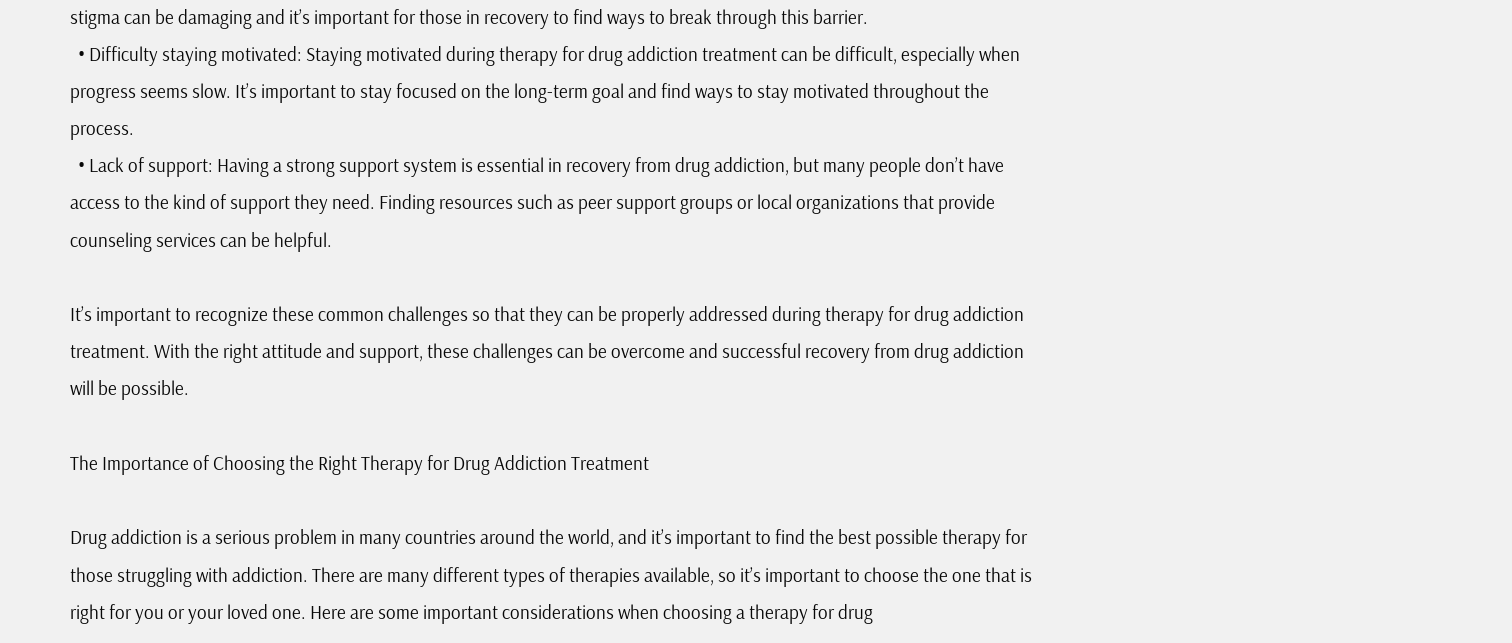stigma can be damaging and it’s important for those in recovery to find ways to break through this barrier.
  • Difficulty staying motivated: Staying motivated during therapy for drug addiction treatment can be difficult, especially when progress seems slow. It’s important to stay focused on the long-term goal and find ways to stay motivated throughout the process.
  • Lack of support: Having a strong support system is essential in recovery from drug addiction, but many people don’t have access to the kind of support they need. Finding resources such as peer support groups or local organizations that provide counseling services can be helpful.

It’s important to recognize these common challenges so that they can be properly addressed during therapy for drug addiction treatment. With the right attitude and support, these challenges can be overcome and successful recovery from drug addiction will be possible.

The Importance of Choosing the Right Therapy for Drug Addiction Treatment

Drug addiction is a serious problem in many countries around the world, and it’s important to find the best possible therapy for those struggling with addiction. There are many different types of therapies available, so it’s important to choose the one that is right for you or your loved one. Here are some important considerations when choosing a therapy for drug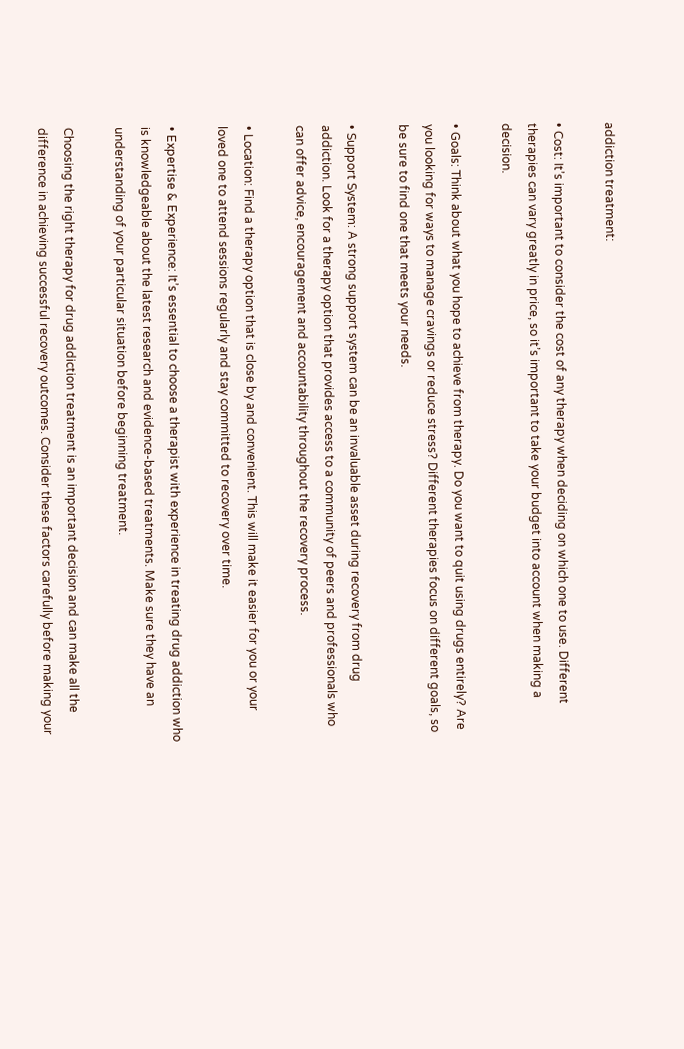addiction treatment:

• Cost: It’s important to consider the cost of any therapy when deciding on which one to use. Different therapies can vary greatly in price, so it’s important to take your budget into account when making a decision.

• Goals: Think about what you hope to achieve from therapy. Do you want to quit using drugs entirely? Are you looking for ways to manage cravings or reduce stress? Different therapies focus on different goals, so be sure to find one that meets your needs.

• Support System: A strong support system can be an invaluable asset during recovery from drug addiction. Look for a therapy option that provides access to a community of peers and professionals who can offer advice, encouragement and accountability throughout the recovery process.

• Location: Find a therapy option that is close by and convenient. This will make it easier for you or your loved one to attend sessions regularly and stay committed to recovery over time.

• Expertise & Experience: It’s essential to choose a therapist with experience in treating drug addiction who is knowledgeable about the latest research and evidence-based treatments. Make sure they have an understanding of your particular situation before beginning treatment.

Choosing the right therapy for drug addiction treatment is an important decision and can make all the difference in achieving successful recovery outcomes. Consider these factors carefully before making your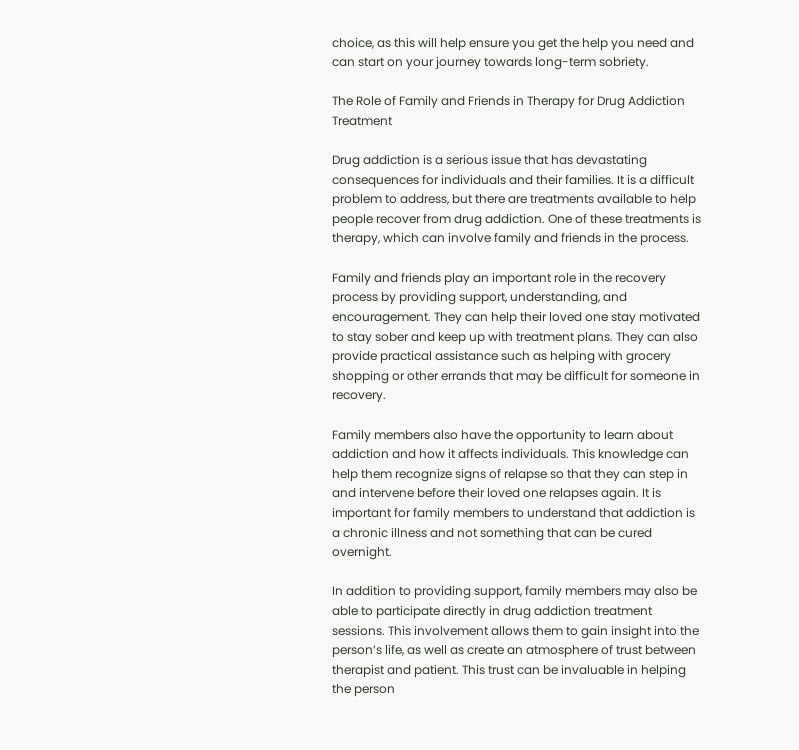choice, as this will help ensure you get the help you need and can start on your journey towards long-term sobriety.

The Role of Family and Friends in Therapy for Drug Addiction Treatment

Drug addiction is a serious issue that has devastating consequences for individuals and their families. It is a difficult problem to address, but there are treatments available to help people recover from drug addiction. One of these treatments is therapy, which can involve family and friends in the process.

Family and friends play an important role in the recovery process by providing support, understanding, and encouragement. They can help their loved one stay motivated to stay sober and keep up with treatment plans. They can also provide practical assistance such as helping with grocery shopping or other errands that may be difficult for someone in recovery.

Family members also have the opportunity to learn about addiction and how it affects individuals. This knowledge can help them recognize signs of relapse so that they can step in and intervene before their loved one relapses again. It is important for family members to understand that addiction is a chronic illness and not something that can be cured overnight.

In addition to providing support, family members may also be able to participate directly in drug addiction treatment sessions. This involvement allows them to gain insight into the person’s life, as well as create an atmosphere of trust between therapist and patient. This trust can be invaluable in helping the person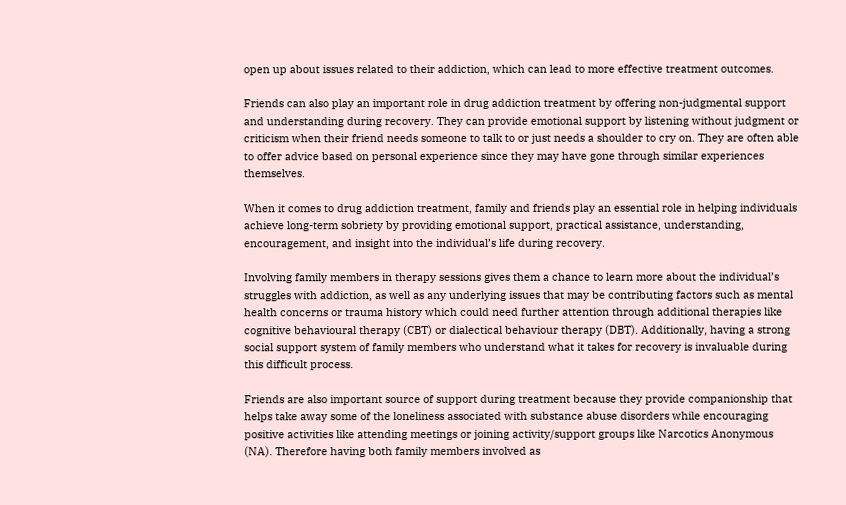open up about issues related to their addiction, which can lead to more effective treatment outcomes.

Friends can also play an important role in drug addiction treatment by offering non-judgmental support and understanding during recovery. They can provide emotional support by listening without judgment or criticism when their friend needs someone to talk to or just needs a shoulder to cry on. They are often able to offer advice based on personal experience since they may have gone through similar experiences themselves.

When it comes to drug addiction treatment, family and friends play an essential role in helping individuals achieve long-term sobriety by providing emotional support, practical assistance, understanding, encouragement, and insight into the individual’s life during recovery.

Involving family members in therapy sessions gives them a chance to learn more about the individual’s struggles with addiction, as well as any underlying issues that may be contributing factors such as mental health concerns or trauma history which could need further attention through additional therapies like cognitive behavioural therapy (CBT) or dialectical behaviour therapy (DBT). Additionally, having a strong social support system of family members who understand what it takes for recovery is invaluable during this difficult process.

Friends are also important source of support during treatment because they provide companionship that helps take away some of the loneliness associated with substance abuse disorders while encouraging positive activities like attending meetings or joining activity/support groups like Narcotics Anonymous (NA). Therefore having both family members involved as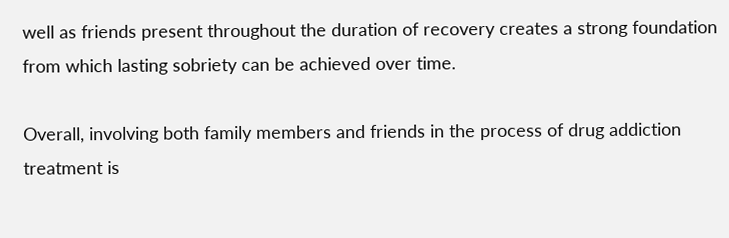well as friends present throughout the duration of recovery creates a strong foundation from which lasting sobriety can be achieved over time.

Overall, involving both family members and friends in the process of drug addiction treatment is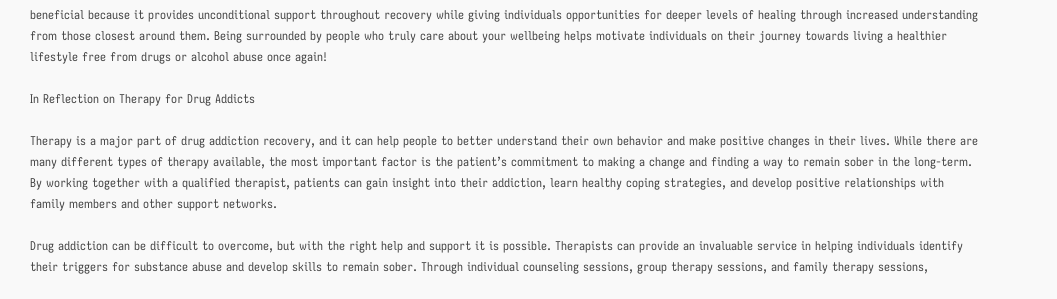beneficial because it provides unconditional support throughout recovery while giving individuals opportunities for deeper levels of healing through increased understanding from those closest around them. Being surrounded by people who truly care about your wellbeing helps motivate individuals on their journey towards living a healthier lifestyle free from drugs or alcohol abuse once again!

In Reflection on Therapy for Drug Addicts

Therapy is a major part of drug addiction recovery, and it can help people to better understand their own behavior and make positive changes in their lives. While there are many different types of therapy available, the most important factor is the patient’s commitment to making a change and finding a way to remain sober in the long-term. By working together with a qualified therapist, patients can gain insight into their addiction, learn healthy coping strategies, and develop positive relationships with family members and other support networks.

Drug addiction can be difficult to overcome, but with the right help and support it is possible. Therapists can provide an invaluable service in helping individuals identify their triggers for substance abuse and develop skills to remain sober. Through individual counseling sessions, group therapy sessions, and family therapy sessions,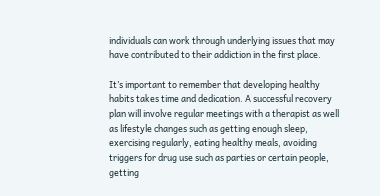individuals can work through underlying issues that may have contributed to their addiction in the first place.

It’s important to remember that developing healthy habits takes time and dedication. A successful recovery plan will involve regular meetings with a therapist as well as lifestyle changes such as getting enough sleep, exercising regularly, eating healthy meals, avoiding triggers for drug use such as parties or certain people, getting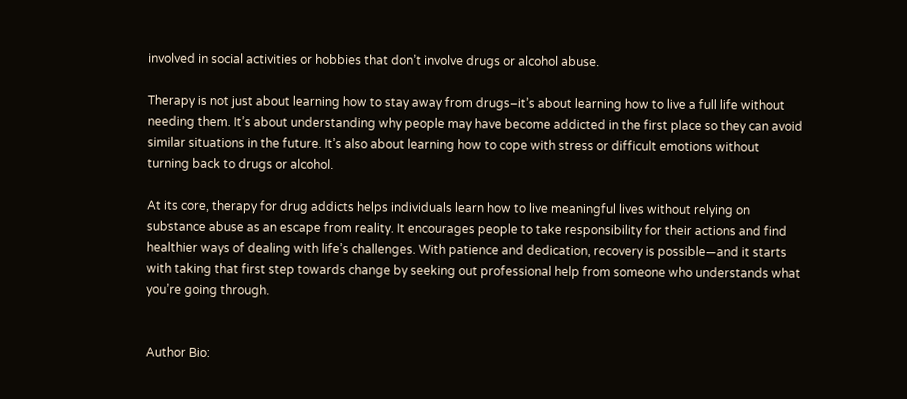involved in social activities or hobbies that don’t involve drugs or alcohol abuse.

Therapy is not just about learning how to stay away from drugs–it’s about learning how to live a full life without needing them. It’s about understanding why people may have become addicted in the first place so they can avoid similar situations in the future. It’s also about learning how to cope with stress or difficult emotions without turning back to drugs or alcohol.

At its core, therapy for drug addicts helps individuals learn how to live meaningful lives without relying on substance abuse as an escape from reality. It encourages people to take responsibility for their actions and find healthier ways of dealing with life’s challenges. With patience and dedication, recovery is possible—and it starts with taking that first step towards change by seeking out professional help from someone who understands what you’re going through.


Author Bio: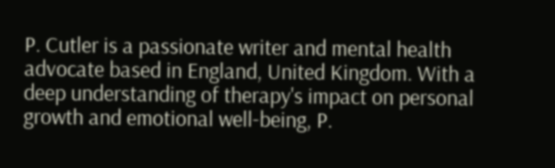P. Cutler is a passionate writer and mental health advocate based in England, United Kingdom. With a deep understanding of therapy's impact on personal growth and emotional well-being, P.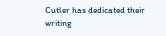Cutler has dedicated their writing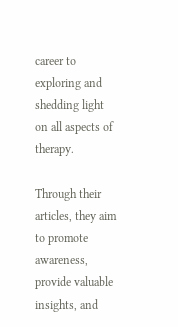career to exploring and shedding light on all aspects of therapy.

Through their articles, they aim to promote awareness, provide valuable insights, and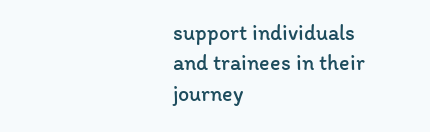support individuals and trainees in their journey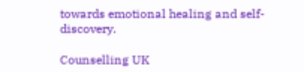towards emotional healing and self-discovery.

Counselling UK